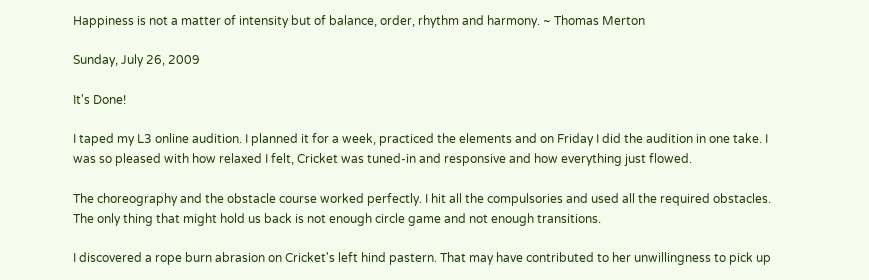Happiness is not a matter of intensity but of balance, order, rhythm and harmony. ~ Thomas Merton

Sunday, July 26, 2009

It's Done!

I taped my L3 online audition. I planned it for a week, practiced the elements and on Friday I did the audition in one take. I was so pleased with how relaxed I felt, Cricket was tuned-in and responsive and how everything just flowed.

The choreography and the obstacle course worked perfectly. I hit all the compulsories and used all the required obstacles. The only thing that might hold us back is not enough circle game and not enough transitions.

I discovered a rope burn abrasion on Cricket's left hind pastern. That may have contributed to her unwillingness to pick up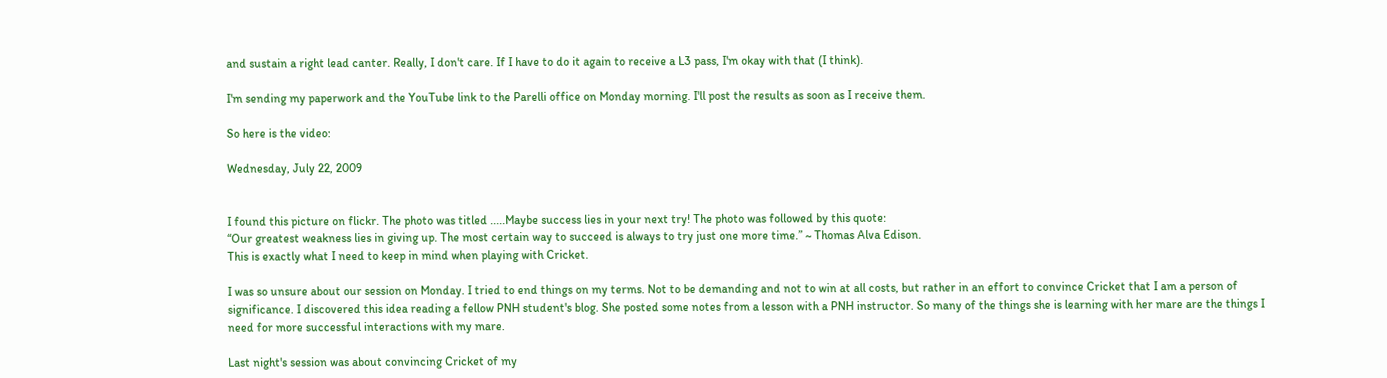and sustain a right lead canter. Really, I don't care. If I have to do it again to receive a L3 pass, I'm okay with that (I think).

I'm sending my paperwork and the YouTube link to the Parelli office on Monday morning. I'll post the results as soon as I receive them.

So here is the video:

Wednesday, July 22, 2009


I found this picture on flickr. The photo was titled .....Maybe success lies in your next try! The photo was followed by this quote:
“Our greatest weakness lies in giving up. The most certain way to succeed is always to try just one more time.” ~ Thomas Alva Edison.
This is exactly what I need to keep in mind when playing with Cricket.

I was so unsure about our session on Monday. I tried to end things on my terms. Not to be demanding and not to win at all costs, but rather in an effort to convince Cricket that I am a person of significance. I discovered this idea reading a fellow PNH student's blog. She posted some notes from a lesson with a PNH instructor. So many of the things she is learning with her mare are the things I need for more successful interactions with my mare.

Last night's session was about convincing Cricket of my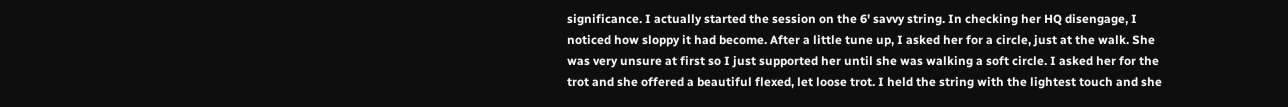significance. I actually started the session on the 6' savvy string. In checking her HQ disengage, I noticed how sloppy it had become. After a little tune up, I asked her for a circle, just at the walk. She was very unsure at first so I just supported her until she was walking a soft circle. I asked her for the trot and she offered a beautiful flexed, let loose trot. I held the string with the lightest touch and she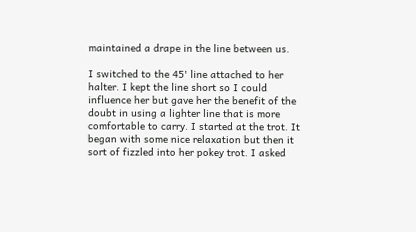maintained a drape in the line between us.

I switched to the 45' line attached to her halter. I kept the line short so I could influence her but gave her the benefit of the doubt in using a lighter line that is more comfortable to carry. I started at the trot. It began with some nice relaxation but then it sort of fizzled into her pokey trot. I asked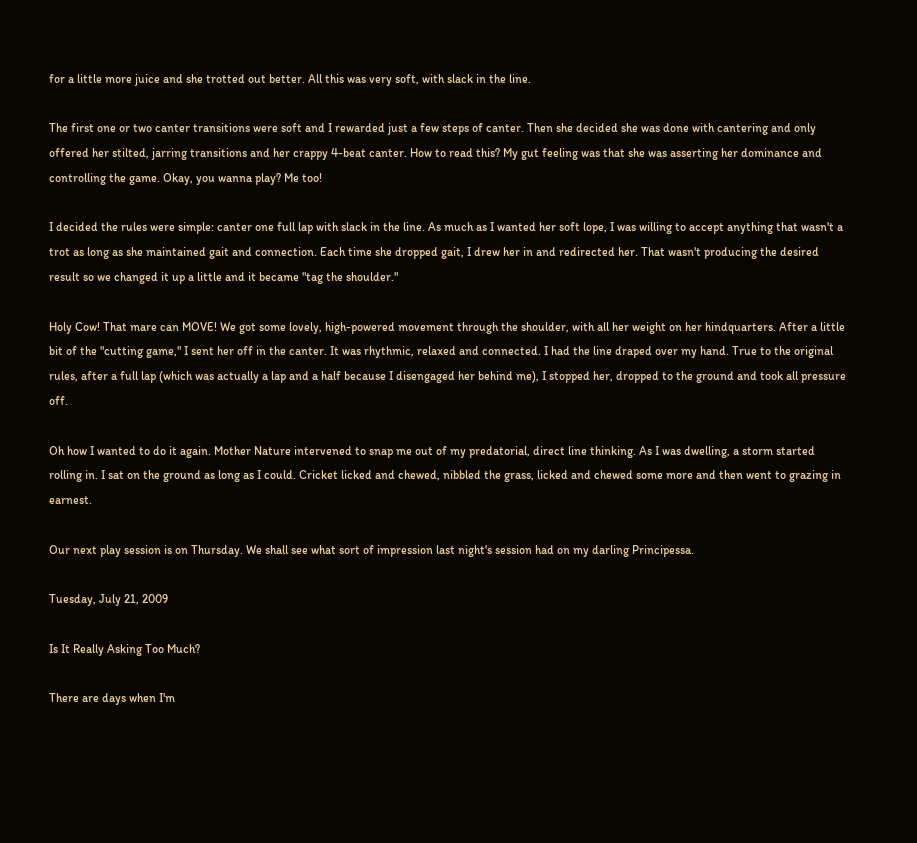for a little more juice and she trotted out better. All this was very soft, with slack in the line.

The first one or two canter transitions were soft and I rewarded just a few steps of canter. Then she decided she was done with cantering and only offered her stilted, jarring transitions and her crappy 4-beat canter. How to read this? My gut feeling was that she was asserting her dominance and controlling the game. Okay, you wanna play? Me too!

I decided the rules were simple: canter one full lap with slack in the line. As much as I wanted her soft lope, I was willing to accept anything that wasn't a trot as long as she maintained gait and connection. Each time she dropped gait, I drew her in and redirected her. That wasn't producing the desired result so we changed it up a little and it became "tag the shoulder."

Holy Cow! That mare can MOVE! We got some lovely, high-powered movement through the shoulder, with all her weight on her hindquarters. After a little bit of the "cutting game," I sent her off in the canter. It was rhythmic, relaxed and connected. I had the line draped over my hand. True to the original rules, after a full lap (which was actually a lap and a half because I disengaged her behind me), I stopped her, dropped to the ground and took all pressure off.

Oh how I wanted to do it again. Mother Nature intervened to snap me out of my predatorial, direct line thinking. As I was dwelling, a storm started rolling in. I sat on the ground as long as I could. Cricket licked and chewed, nibbled the grass, licked and chewed some more and then went to grazing in earnest.

Our next play session is on Thursday. We shall see what sort of impression last night's session had on my darling Principessa.

Tuesday, July 21, 2009

Is It Really Asking Too Much?

There are days when I'm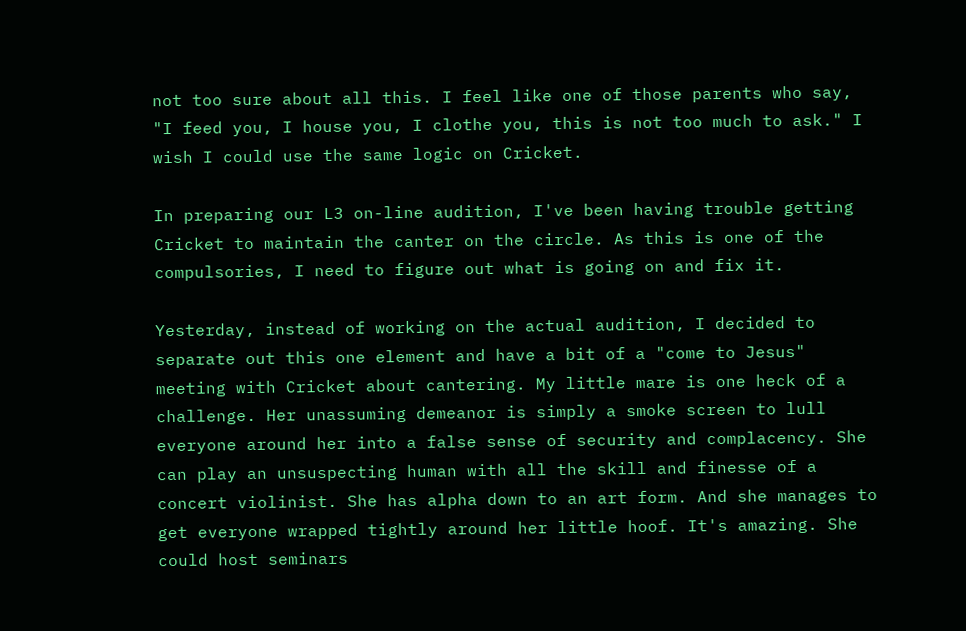not too sure about all this. I feel like one of those parents who say, "I feed you, I house you, I clothe you, this is not too much to ask." I wish I could use the same logic on Cricket.

In preparing our L3 on-line audition, I've been having trouble getting Cricket to maintain the canter on the circle. As this is one of the compulsories, I need to figure out what is going on and fix it.

Yesterday, instead of working on the actual audition, I decided to separate out this one element and have a bit of a "come to Jesus" meeting with Cricket about cantering. My little mare is one heck of a challenge. Her unassuming demeanor is simply a smoke screen to lull everyone around her into a false sense of security and complacency. She can play an unsuspecting human with all the skill and finesse of a concert violinist. She has alpha down to an art form. And she manages to get everyone wrapped tightly around her little hoof. It's amazing. She could host seminars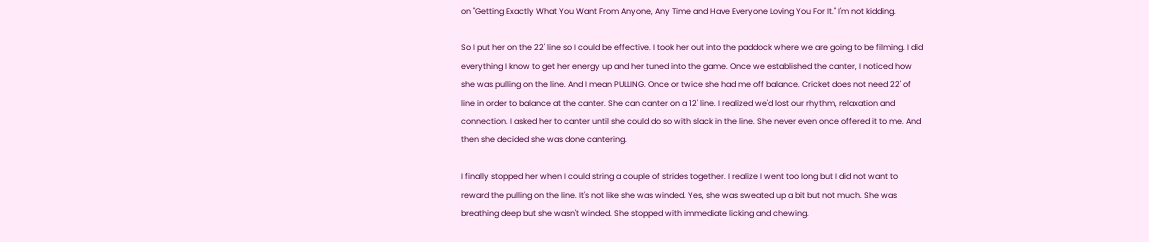on "Getting Exactly What You Want From Anyone, Any Time and Have Everyone Loving You For It." I'm not kidding.

So I put her on the 22' line so I could be effective. I took her out into the paddock where we are going to be filming. I did everything I know to get her energy up and her tuned into the game. Once we established the canter, I noticed how she was pulling on the line. And I mean PULLING. Once or twice she had me off balance. Cricket does not need 22' of line in order to balance at the canter. She can canter on a 12' line. I realized we'd lost our rhythm, relaxation and connection. I asked her to canter until she could do so with slack in the line. She never even once offered it to me. And then she decided she was done cantering.

I finally stopped her when I could string a couple of strides together. I realize I went too long but I did not want to reward the pulling on the line. It's not like she was winded. Yes, she was sweated up a bit but not much. She was breathing deep but she wasn't winded. She stopped with immediate licking and chewing.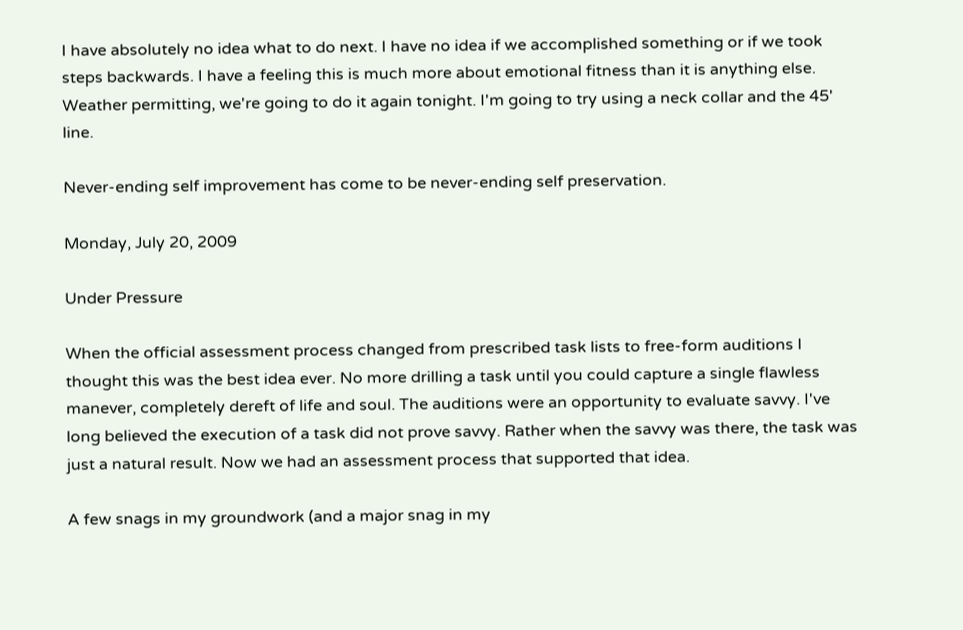I have absolutely no idea what to do next. I have no idea if we accomplished something or if we took steps backwards. I have a feeling this is much more about emotional fitness than it is anything else. Weather permitting, we're going to do it again tonight. I'm going to try using a neck collar and the 45' line.

Never-ending self improvement has come to be never-ending self preservation.

Monday, July 20, 2009

Under Pressure

When the official assessment process changed from prescribed task lists to free-form auditions I thought this was the best idea ever. No more drilling a task until you could capture a single flawless manever, completely dereft of life and soul. The auditions were an opportunity to evaluate savvy. I've long believed the execution of a task did not prove savvy. Rather when the savvy was there, the task was just a natural result. Now we had an assessment process that supported that idea.

A few snags in my groundwork (and a major snag in my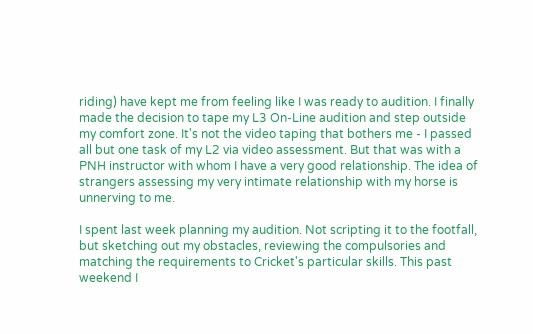riding) have kept me from feeling like I was ready to audition. I finally made the decision to tape my L3 On-Line audition and step outside my comfort zone. It's not the video taping that bothers me - I passed all but one task of my L2 via video assessment. But that was with a PNH instructor with whom I have a very good relationship. The idea of strangers assessing my very intimate relationship with my horse is unnerving to me.

I spent last week planning my audition. Not scripting it to the footfall, but sketching out my obstacles, reviewing the compulsories and matching the requirements to Cricket's particular skills. This past weekend I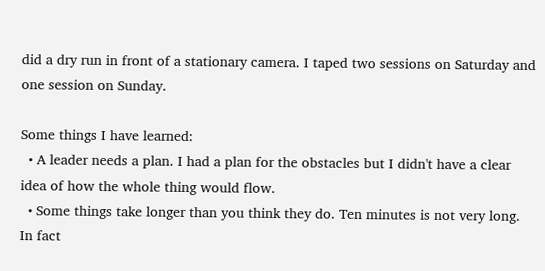did a dry run in front of a stationary camera. I taped two sessions on Saturday and one session on Sunday.

Some things I have learned:
  • A leader needs a plan. I had a plan for the obstacles but I didn't have a clear idea of how the whole thing would flow.
  • Some things take longer than you think they do. Ten minutes is not very long. In fact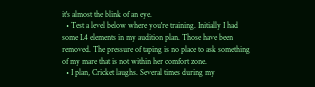it's almost the blink of an eye.
  • Test a level below where you're training. Initially I had some L4 elements in my audition plan. Those have been removed. The pressure of taping is no place to ask something of my mare that is not within her comfort zone.
  • I plan, Cricket laughs. Several times during my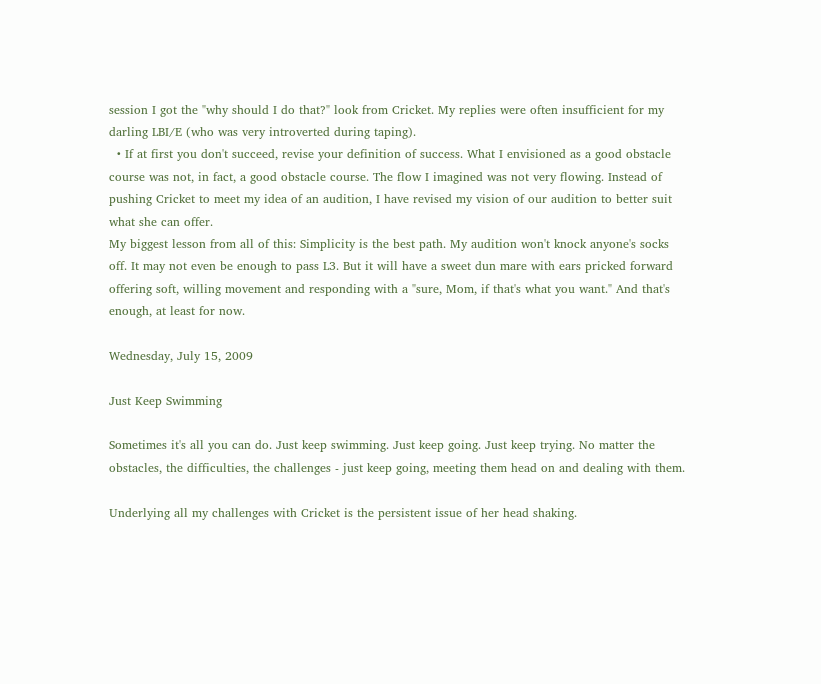session I got the "why should I do that?" look from Cricket. My replies were often insufficient for my darling LBI/E (who was very introverted during taping).
  • If at first you don't succeed, revise your definition of success. What I envisioned as a good obstacle course was not, in fact, a good obstacle course. The flow I imagined was not very flowing. Instead of pushing Cricket to meet my idea of an audition, I have revised my vision of our audition to better suit what she can offer.
My biggest lesson from all of this: Simplicity is the best path. My audition won't knock anyone's socks off. It may not even be enough to pass L3. But it will have a sweet dun mare with ears pricked forward offering soft, willing movement and responding with a "sure, Mom, if that's what you want." And that's enough, at least for now.

Wednesday, July 15, 2009

Just Keep Swimming

Sometimes it's all you can do. Just keep swimming. Just keep going. Just keep trying. No matter the obstacles, the difficulties, the challenges - just keep going, meeting them head on and dealing with them.

Underlying all my challenges with Cricket is the persistent issue of her head shaking.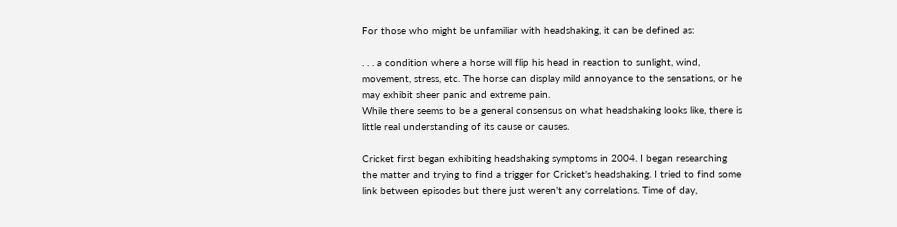For those who might be unfamiliar with headshaking, it can be defined as:

. . . a condition where a horse will flip his head in reaction to sunlight, wind, movement, stress, etc. The horse can display mild annoyance to the sensations, or he may exhibit sheer panic and extreme pain.
While there seems to be a general consensus on what headshaking looks like, there is little real understanding of its cause or causes.

Cricket first began exhibiting headshaking symptoms in 2004. I began researching the matter and trying to find a trigger for Cricket's headshaking. I tried to find some link between episodes but there just weren't any correlations. Time of day,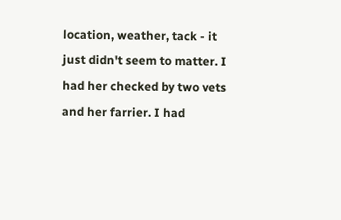location, weather, tack - it just didn't seem to matter. I had her checked by two vets and her farrier. I had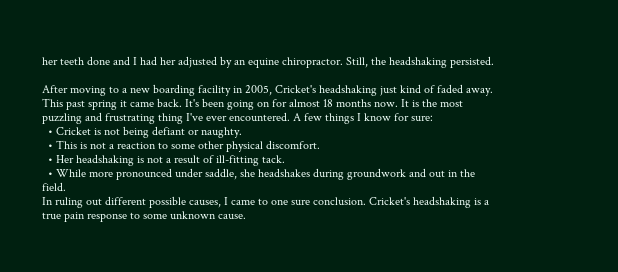her teeth done and I had her adjusted by an equine chiropractor. Still, the headshaking persisted.

After moving to a new boarding facility in 2005, Cricket's headshaking just kind of faded away. This past spring it came back. It's been going on for almost 18 months now. It is the most puzzling and frustrating thing I've ever encountered. A few things I know for sure:
  • Cricket is not being defiant or naughty.
  • This is not a reaction to some other physical discomfort.
  • Her headshaking is not a result of ill-fitting tack.
  • While more pronounced under saddle, she headshakes during groundwork and out in the field.
In ruling out different possible causes, I came to one sure conclusion. Cricket's headshaking is a true pain response to some unknown cause.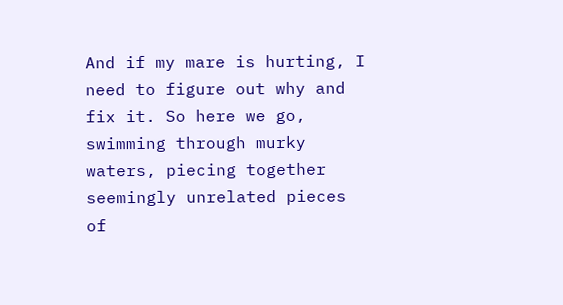And if my mare is hurting, I need to figure out why and fix it. So here we go, swimming through murky waters, piecing together seemingly unrelated pieces of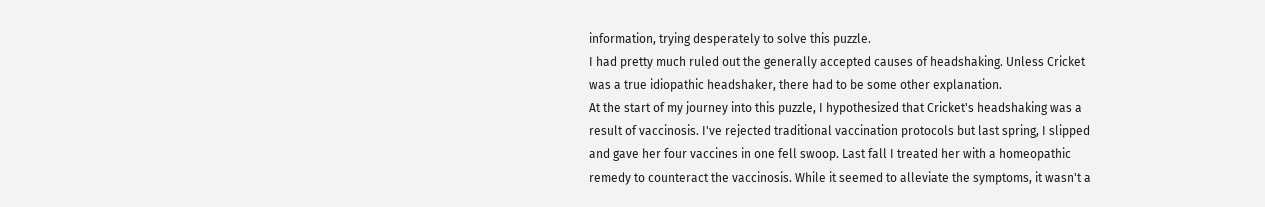information, trying desperately to solve this puzzle.
I had pretty much ruled out the generally accepted causes of headshaking. Unless Cricket was a true idiopathic headshaker, there had to be some other explanation.
At the start of my journey into this puzzle, I hypothesized that Cricket's headshaking was a result of vaccinosis. I've rejected traditional vaccination protocols but last spring, I slipped and gave her four vaccines in one fell swoop. Last fall I treated her with a homeopathic remedy to counteract the vaccinosis. While it seemed to alleviate the symptoms, it wasn't a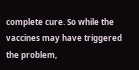complete cure. So while the vaccines may have triggered the problem,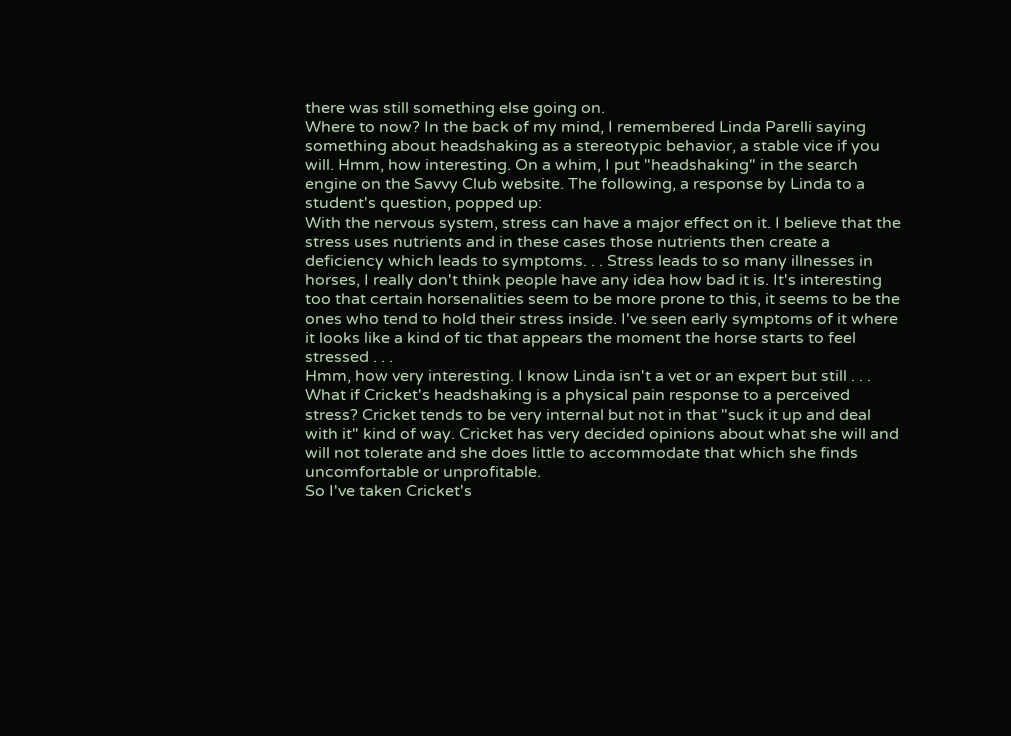there was still something else going on.
Where to now? In the back of my mind, I remembered Linda Parelli saying something about headshaking as a stereotypic behavior, a stable vice if you will. Hmm, how interesting. On a whim, I put "headshaking" in the search engine on the Savvy Club website. The following, a response by Linda to a student's question, popped up:
With the nervous system, stress can have a major effect on it. I believe that the stress uses nutrients and in these cases those nutrients then create a deficiency which leads to symptoms. . . Stress leads to so many illnesses in horses, I really don't think people have any idea how bad it is. It's interesting too that certain horsenalities seem to be more prone to this, it seems to be the ones who tend to hold their stress inside. I've seen early symptoms of it where it looks like a kind of tic that appears the moment the horse starts to feel stressed . . .
Hmm, how very interesting. I know Linda isn't a vet or an expert but still . . . What if Cricket's headshaking is a physical pain response to a perceived stress? Cricket tends to be very internal but not in that "suck it up and deal with it" kind of way. Cricket has very decided opinions about what she will and will not tolerate and she does little to accommodate that which she finds uncomfortable or unprofitable.
So I've taken Cricket's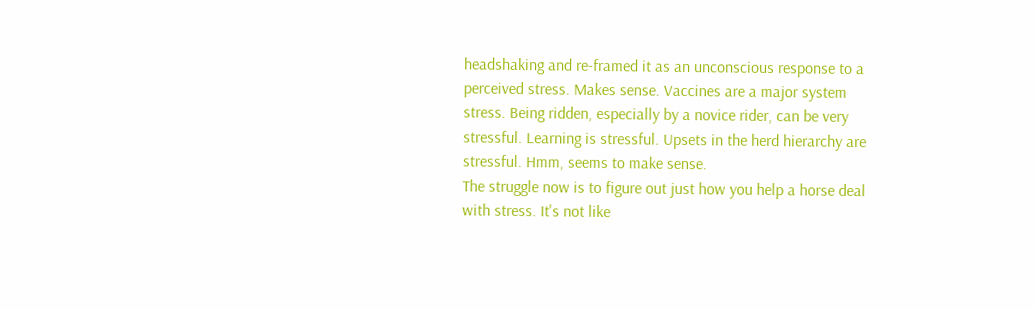headshaking and re-framed it as an unconscious response to a perceived stress. Makes sense. Vaccines are a major system stress. Being ridden, especially by a novice rider, can be very stressful. Learning is stressful. Upsets in the herd hierarchy are stressful. Hmm, seems to make sense.
The struggle now is to figure out just how you help a horse deal with stress. It's not like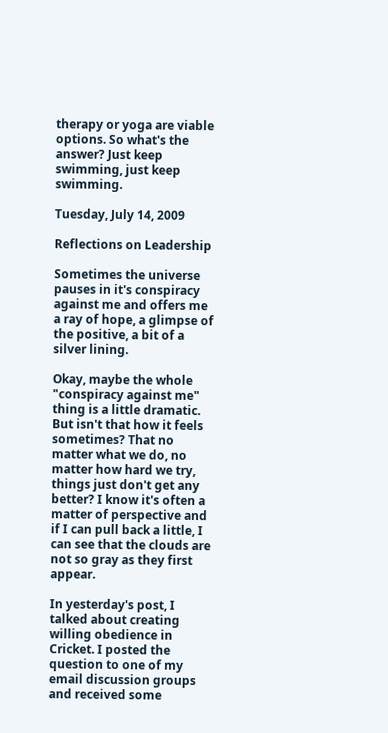therapy or yoga are viable options. So what's the answer? Just keep swimming, just keep swimming.

Tuesday, July 14, 2009

Reflections on Leadership

Sometimes the universe pauses in it's conspiracy against me and offers me a ray of hope, a glimpse of the positive, a bit of a silver lining.

Okay, maybe the whole "conspiracy against me" thing is a little dramatic. But isn't that how it feels sometimes? That no matter what we do, no matter how hard we try, things just don't get any better? I know it's often a matter of perspective and if I can pull back a little, I can see that the clouds are not so gray as they first appear.

In yesterday's post, I talked about creating willing obedience in Cricket. I posted the question to one of my email discussion groups and received some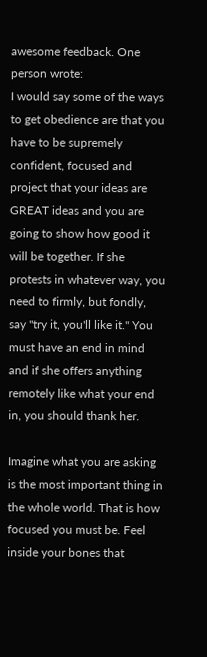awesome feedback. One person wrote:
I would say some of the ways to get obedience are that you have to be supremely confident, focused and project that your ideas are GREAT ideas and you are going to show how good it will be together. If she protests in whatever way, you need to firmly, but fondly, say "try it, you'll like it." You must have an end in mind and if she offers anything remotely like what your end in, you should thank her.

Imagine what you are asking is the most important thing in the whole world. That is how focused you must be. Feel inside your bones that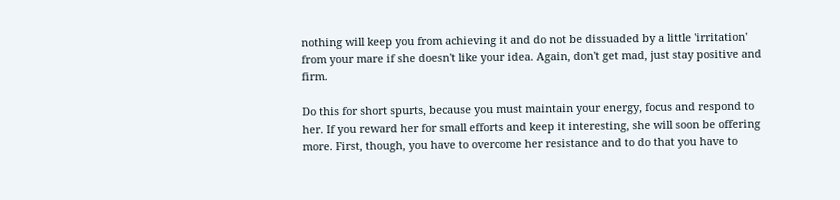nothing will keep you from achieving it and do not be dissuaded by a little 'irritation' from your mare if she doesn't like your idea. Again, don't get mad, just stay positive and firm.

Do this for short spurts, because you must maintain your energy, focus and respond to her. If you reward her for small efforts and keep it interesting, she will soon be offering more. First, though, you have to overcome her resistance and to do that you have to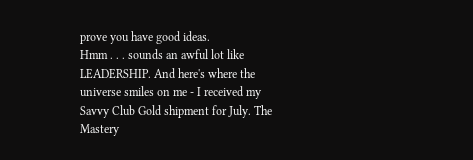prove you have good ideas.
Hmm . . . sounds an awful lot like LEADERSHIP. And here's where the universe smiles on me - I received my Savvy Club Gold shipment for July. The Mastery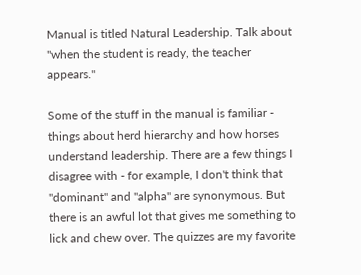Manual is titled Natural Leadership. Talk about "when the student is ready, the teacher appears."

Some of the stuff in the manual is familiar - things about herd hierarchy and how horses understand leadership. There are a few things I disagree with - for example, I don't think that "dominant" and "alpha" are synonymous. But there is an awful lot that gives me something to lick and chew over. The quizzes are my favorite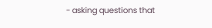- asking questions that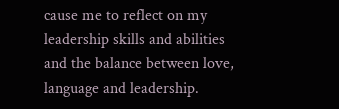cause me to reflect on my leadership skills and abilities and the balance between love, language and leadership.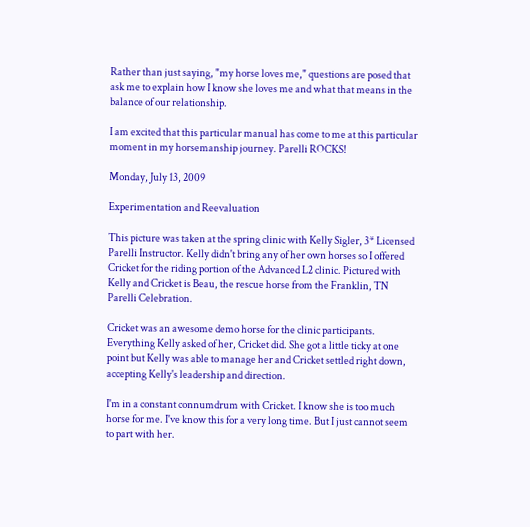Rather than just saying, "my horse loves me," questions are posed that ask me to explain how I know she loves me and what that means in the balance of our relationship.

I am excited that this particular manual has come to me at this particular moment in my horsemanship journey. Parelli ROCKS!

Monday, July 13, 2009

Experimentation and Reevaluation

This picture was taken at the spring clinic with Kelly Sigler, 3* Licensed Parelli Instructor. Kelly didn't bring any of her own horses so I offered Cricket for the riding portion of the Advanced L2 clinic. Pictured with Kelly and Cricket is Beau, the rescue horse from the Franklin, TN Parelli Celebration.

Cricket was an awesome demo horse for the clinic participants. Everything Kelly asked of her, Cricket did. She got a little ticky at one point but Kelly was able to manage her and Cricket settled right down, accepting Kelly's leadership and direction.

I'm in a constant connumdrum with Cricket. I know she is too much horse for me. I've know this for a very long time. But I just cannot seem to part with her.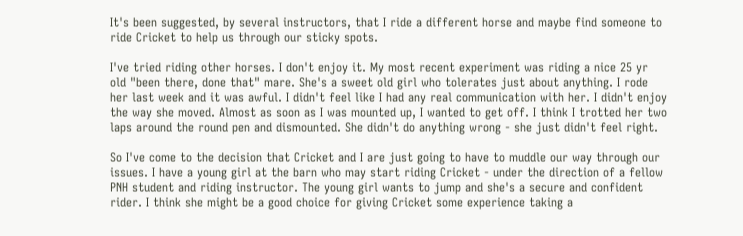It's been suggested, by several instructors, that I ride a different horse and maybe find someone to ride Cricket to help us through our sticky spots.

I've tried riding other horses. I don't enjoy it. My most recent experiment was riding a nice 25 yr old "been there, done that" mare. She's a sweet old girl who tolerates just about anything. I rode her last week and it was awful. I didn't feel like I had any real communication with her. I didn't enjoy the way she moved. Almost as soon as I was mounted up, I wanted to get off. I think I trotted her two laps around the round pen and dismounted. She didn't do anything wrong - she just didn't feel right.

So I've come to the decision that Cricket and I are just going to have to muddle our way through our issues. I have a young girl at the barn who may start riding Cricket - under the direction of a fellow PNH student and riding instructor. The young girl wants to jump and she's a secure and confident rider. I think she might be a good choice for giving Cricket some experience taking a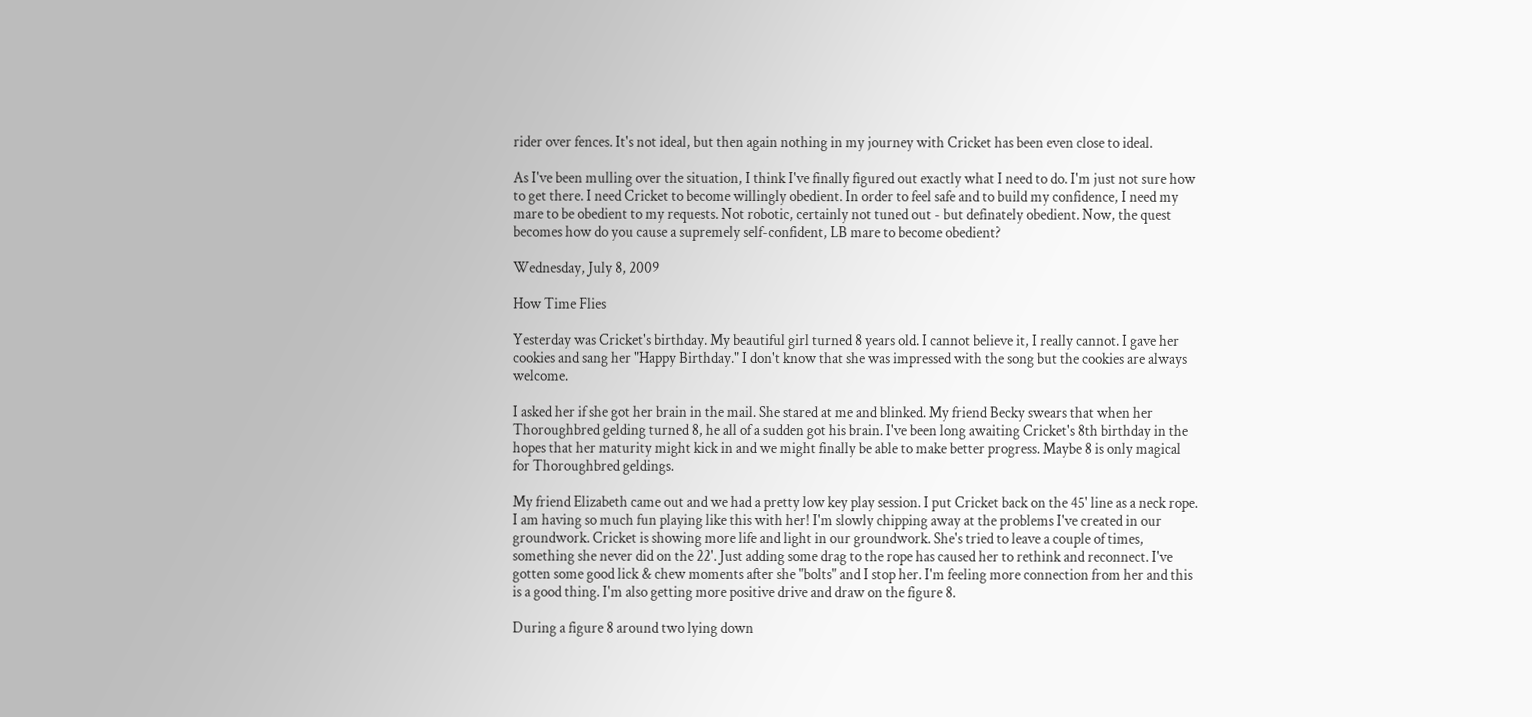rider over fences. It's not ideal, but then again nothing in my journey with Cricket has been even close to ideal.

As I've been mulling over the situation, I think I've finally figured out exactly what I need to do. I'm just not sure how to get there. I need Cricket to become willingly obedient. In order to feel safe and to build my confidence, I need my mare to be obedient to my requests. Not robotic, certainly not tuned out - but definately obedient. Now, the quest becomes how do you cause a supremely self-confident, LB mare to become obedient?

Wednesday, July 8, 2009

How Time Flies

Yesterday was Cricket's birthday. My beautiful girl turned 8 years old. I cannot believe it, I really cannot. I gave her cookies and sang her "Happy Birthday." I don't know that she was impressed with the song but the cookies are always welcome.

I asked her if she got her brain in the mail. She stared at me and blinked. My friend Becky swears that when her Thoroughbred gelding turned 8, he all of a sudden got his brain. I've been long awaiting Cricket's 8th birthday in the hopes that her maturity might kick in and we might finally be able to make better progress. Maybe 8 is only magical for Thoroughbred geldings.

My friend Elizabeth came out and we had a pretty low key play session. I put Cricket back on the 45' line as a neck rope. I am having so much fun playing like this with her! I'm slowly chipping away at the problems I've created in our groundwork. Cricket is showing more life and light in our groundwork. She's tried to leave a couple of times, something she never did on the 22'. Just adding some drag to the rope has caused her to rethink and reconnect. I've gotten some good lick & chew moments after she "bolts" and I stop her. I'm feeling more connection from her and this is a good thing. I'm also getting more positive drive and draw on the figure 8.

During a figure 8 around two lying down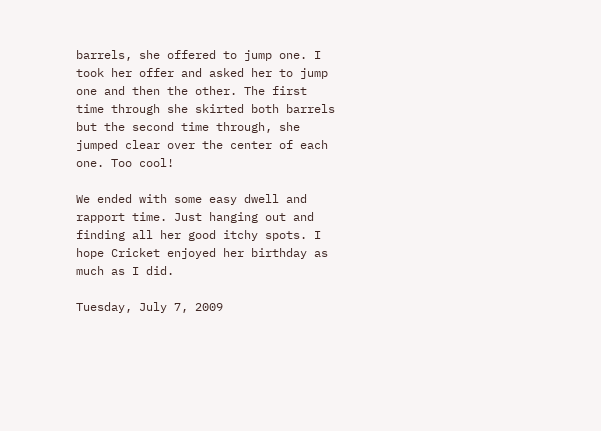barrels, she offered to jump one. I took her offer and asked her to jump one and then the other. The first time through she skirted both barrels but the second time through, she jumped clear over the center of each one. Too cool!

We ended with some easy dwell and rapport time. Just hanging out and finding all her good itchy spots. I hope Cricket enjoyed her birthday as much as I did.

Tuesday, July 7, 2009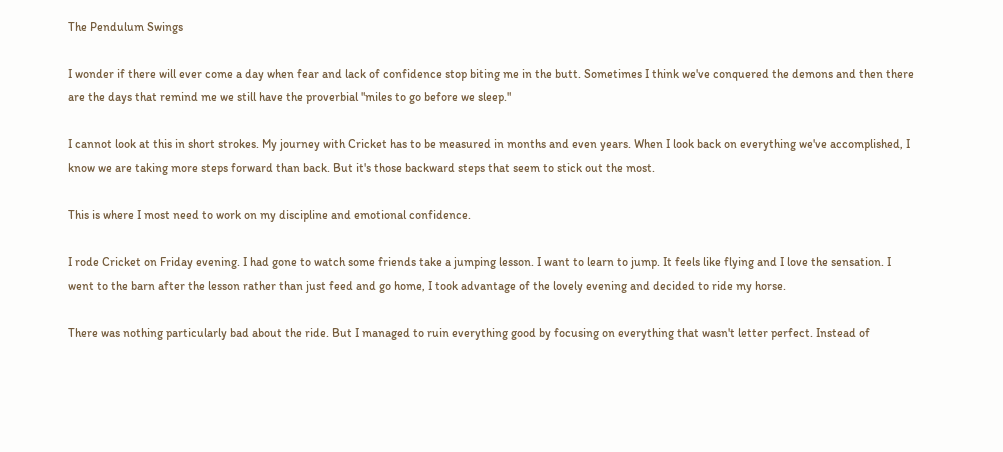The Pendulum Swings

I wonder if there will ever come a day when fear and lack of confidence stop biting me in the butt. Sometimes I think we've conquered the demons and then there are the days that remind me we still have the proverbial "miles to go before we sleep."

I cannot look at this in short strokes. My journey with Cricket has to be measured in months and even years. When I look back on everything we've accomplished, I know we are taking more steps forward than back. But it's those backward steps that seem to stick out the most.

This is where I most need to work on my discipline and emotional confidence.

I rode Cricket on Friday evening. I had gone to watch some friends take a jumping lesson. I want to learn to jump. It feels like flying and I love the sensation. I went to the barn after the lesson rather than just feed and go home, I took advantage of the lovely evening and decided to ride my horse.

There was nothing particularly bad about the ride. But I managed to ruin everything good by focusing on everything that wasn't letter perfect. Instead of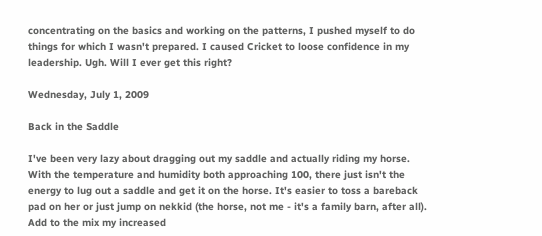concentrating on the basics and working on the patterns, I pushed myself to do things for which I wasn't prepared. I caused Cricket to loose confidence in my leadership. Ugh. Will I ever get this right?

Wednesday, July 1, 2009

Back in the Saddle

I've been very lazy about dragging out my saddle and actually riding my horse. With the temperature and humidity both approaching 100, there just isn't the energy to lug out a saddle and get it on the horse. It's easier to toss a bareback pad on her or just jump on nekkid (the horse, not me - it's a family barn, after all). Add to the mix my increased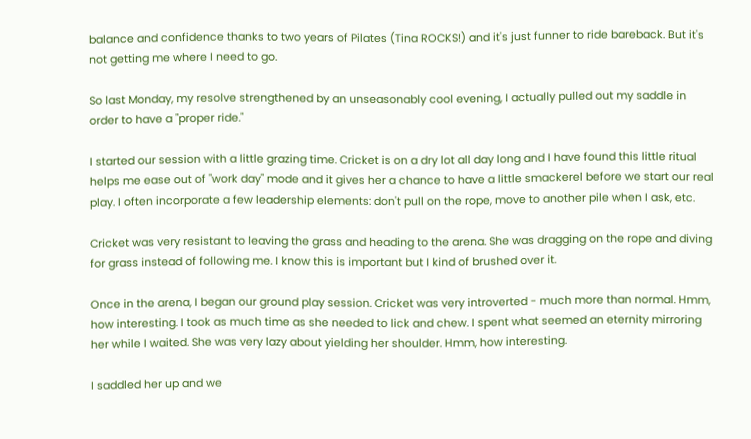balance and confidence thanks to two years of Pilates (Tina ROCKS!) and it's just funner to ride bareback. But it's not getting me where I need to go.

So last Monday, my resolve strengthened by an unseasonably cool evening, I actually pulled out my saddle in order to have a "proper ride."

I started our session with a little grazing time. Cricket is on a dry lot all day long and I have found this little ritual helps me ease out of "work day" mode and it gives her a chance to have a little smackerel before we start our real play. I often incorporate a few leadership elements: don't pull on the rope, move to another pile when I ask, etc.

Cricket was very resistant to leaving the grass and heading to the arena. She was dragging on the rope and diving for grass instead of following me. I know this is important but I kind of brushed over it.

Once in the arena, I began our ground play session. Cricket was very introverted - much more than normal. Hmm, how interesting. I took as much time as she needed to lick and chew. I spent what seemed an eternity mirroring her while I waited. She was very lazy about yielding her shoulder. Hmm, how interesting.

I saddled her up and we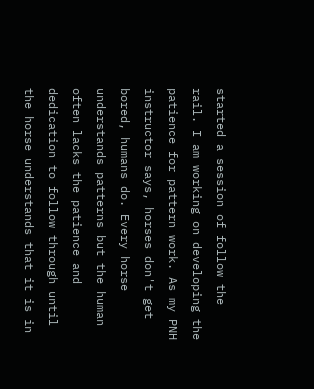started a session of follow the rail. I am working on developing the patience for pattern work. As my PNH instructor says, horses don't get bored, humans do. Every horse understands patterns but the human often lacks the patience and dedication to follow through until the horse understands that it is in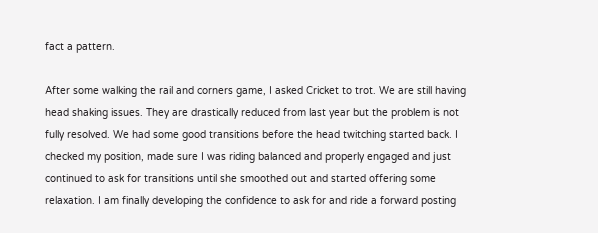fact a pattern.

After some walking the rail and corners game, I asked Cricket to trot. We are still having head shaking issues. They are drastically reduced from last year but the problem is not fully resolved. We had some good transitions before the head twitching started back. I checked my position, made sure I was riding balanced and properly engaged and just continued to ask for transitions until she smoothed out and started offering some relaxation. I am finally developing the confidence to ask for and ride a forward posting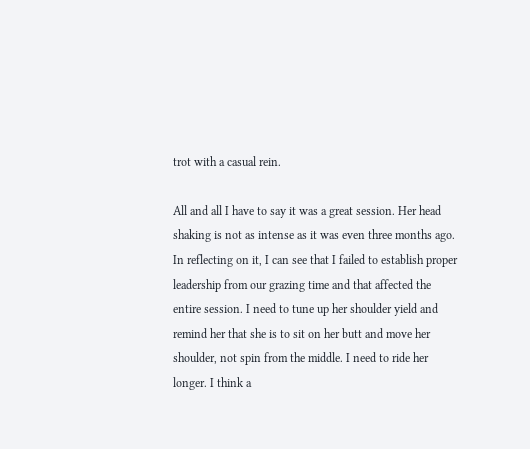trot with a casual rein.

All and all I have to say it was a great session. Her head shaking is not as intense as it was even three months ago. In reflecting on it, I can see that I failed to establish proper leadership from our grazing time and that affected the entire session. I need to tune up her shoulder yield and remind her that she is to sit on her butt and move her shoulder, not spin from the middle. I need to ride her longer. I think a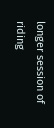longer session of riding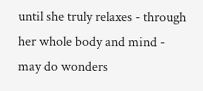until she truly relaxes - through her whole body and mind - may do wonders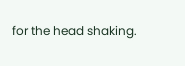for the head shaking.